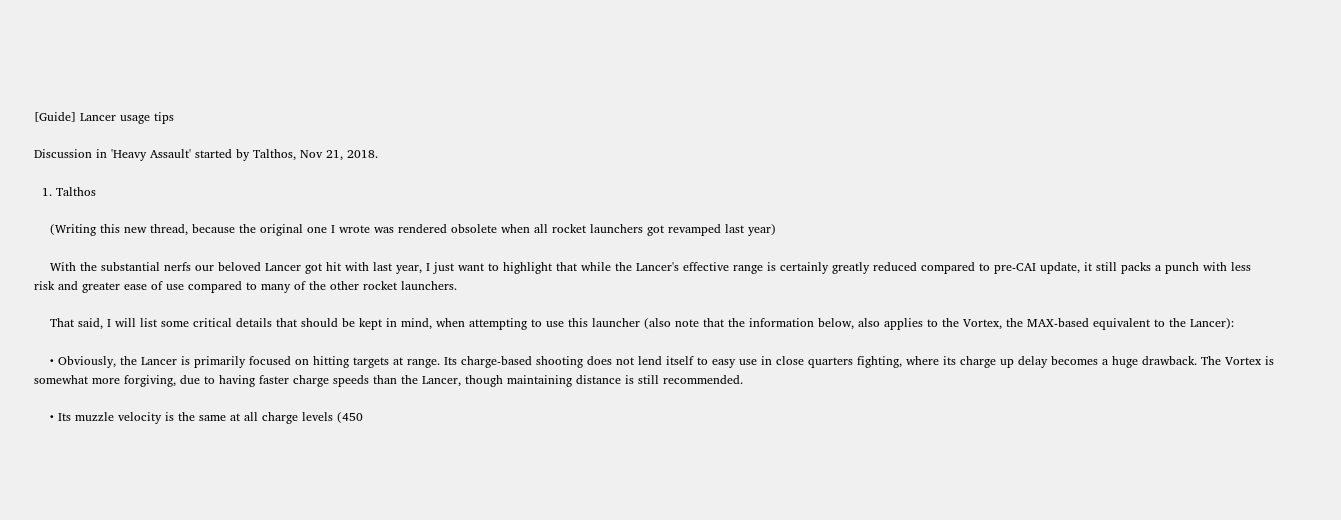[Guide] Lancer usage tips

Discussion in 'Heavy Assault' started by Talthos, Nov 21, 2018.

  1. Talthos

    (Writing this new thread, because the original one I wrote was rendered obsolete when all rocket launchers got revamped last year)

    With the substantial nerfs our beloved Lancer got hit with last year, I just want to highlight that while the Lancer's effective range is certainly greatly reduced compared to pre-CAI update, it still packs a punch with less risk and greater ease of use compared to many of the other rocket launchers.

    That said, I will list some critical details that should be kept in mind, when attempting to use this launcher (also note that the information below, also applies to the Vortex, the MAX-based equivalent to the Lancer):

    • Obviously, the Lancer is primarily focused on hitting targets at range. Its charge-based shooting does not lend itself to easy use in close quarters fighting, where its charge up delay becomes a huge drawback. The Vortex is somewhat more forgiving, due to having faster charge speeds than the Lancer, though maintaining distance is still recommended.

    • Its muzzle velocity is the same at all charge levels (450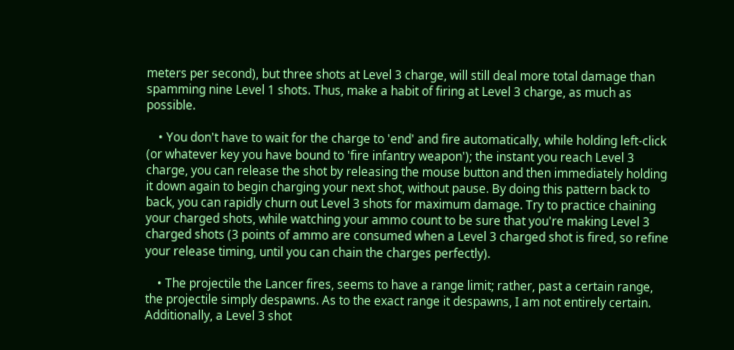meters per second), but three shots at Level 3 charge, will still deal more total damage than spamming nine Level 1 shots. Thus, make a habit of firing at Level 3 charge, as much as possible.

    • You don't have to wait for the charge to 'end' and fire automatically, while holding left-click (or whatever key you have bound to 'fire infantry weapon'); the instant you reach Level 3 charge, you can release the shot by releasing the mouse button and then immediately holding it down again to begin charging your next shot, without pause. By doing this pattern back to back, you can rapidly churn out Level 3 shots for maximum damage. Try to practice chaining your charged shots, while watching your ammo count to be sure that you're making Level 3 charged shots (3 points of ammo are consumed when a Level 3 charged shot is fired, so refine your release timing, until you can chain the charges perfectly).

    • The projectile the Lancer fires, seems to have a range limit; rather, past a certain range, the projectile simply despawns. As to the exact range it despawns, I am not entirely certain. Additionally, a Level 3 shot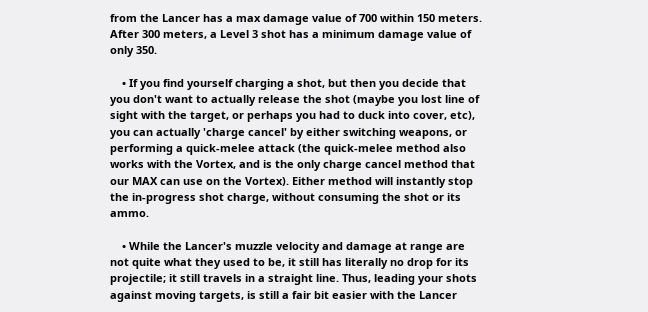from the Lancer has a max damage value of 700 within 150 meters. After 300 meters, a Level 3 shot has a minimum damage value of only 350.

    • If you find yourself charging a shot, but then you decide that you don't want to actually release the shot (maybe you lost line of sight with the target, or perhaps you had to duck into cover, etc), you can actually 'charge cancel' by either switching weapons, or performing a quick-melee attack (the quick-melee method also works with the Vortex, and is the only charge cancel method that our MAX can use on the Vortex). Either method will instantly stop the in-progress shot charge, without consuming the shot or its ammo.

    • While the Lancer's muzzle velocity and damage at range are not quite what they used to be, it still has literally no drop for its projectile; it still travels in a straight line. Thus, leading your shots against moving targets, is still a fair bit easier with the Lancer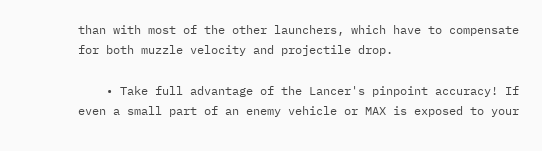than with most of the other launchers, which have to compensate for both muzzle velocity and projectile drop.

    • Take full advantage of the Lancer's pinpoint accuracy! If even a small part of an enemy vehicle or MAX is exposed to your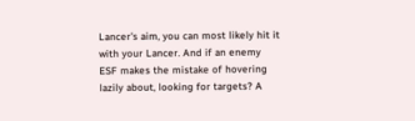Lancer's aim, you can most likely hit it with your Lancer. And if an enemy ESF makes the mistake of hovering lazily about, looking for targets? A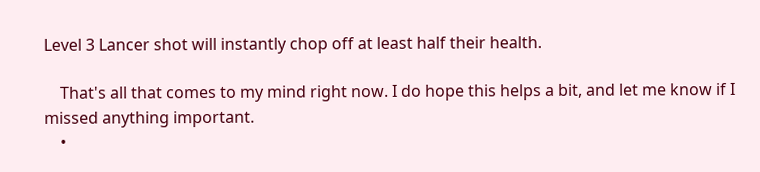Level 3 Lancer shot will instantly chop off at least half their health.

    That's all that comes to my mind right now. I do hope this helps a bit, and let me know if I missed anything important.
    •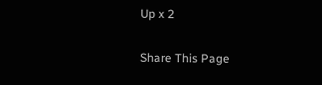Up x 2

Share This Page